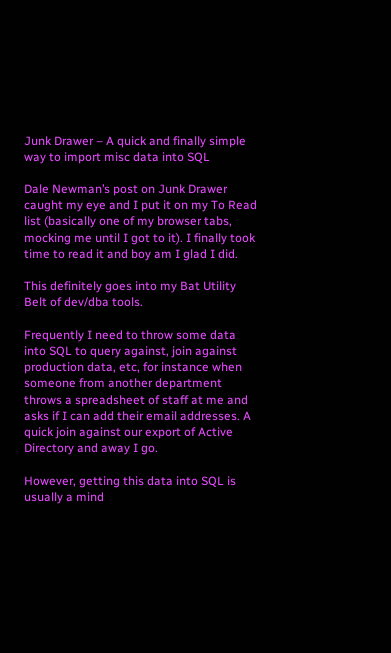Junk Drawer – A quick and finally simple way to import misc data into SQL

Dale Newman’s post on Junk Drawer caught my eye and I put it on my To Read list (basically one of my browser tabs, mocking me until I got to it). I finally took time to read it and boy am I glad I did.

This definitely goes into my Bat Utility Belt of dev/dba tools.

Frequently I need to throw some data into SQL to query against, join against production data, etc, for instance when someone from another department throws a spreadsheet of staff at me and asks if I can add their email addresses. A quick join against our export of Active Directory and away I go.

However, getting this data into SQL is usually a mind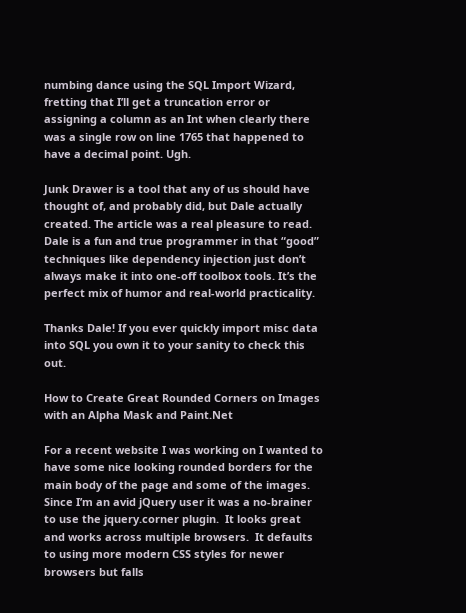numbing dance using the SQL Import Wizard, fretting that I’ll get a truncation error or assigning a column as an Int when clearly there was a single row on line 1765 that happened to have a decimal point. Ugh.

Junk Drawer is a tool that any of us should have thought of, and probably did, but Dale actually created. The article was a real pleasure to read. Dale is a fun and true programmer in that “good” techniques like dependency injection just don’t always make it into one-off toolbox tools. It’s the perfect mix of humor and real-world practicality.

Thanks Dale! If you ever quickly import misc data into SQL you own it to your sanity to check this out.

How to Create Great Rounded Corners on Images with an Alpha Mask and Paint.Net

For a recent website I was working on I wanted to have some nice looking rounded borders for the main body of the page and some of the images.  Since I’m an avid jQuery user it was a no-brainer to use the jquery.corner plugin.  It looks great and works across multiple browsers.  It defaults to using more modern CSS styles for newer browsers but falls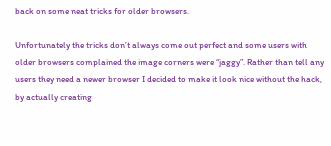back on some neat tricks for older browsers.

Unfortunately the tricks don’t always come out perfect and some users with older browsers complained the image corners were “jaggy”. Rather than tell any users they need a newer browser I decided to make it look nice without the hack, by actually creating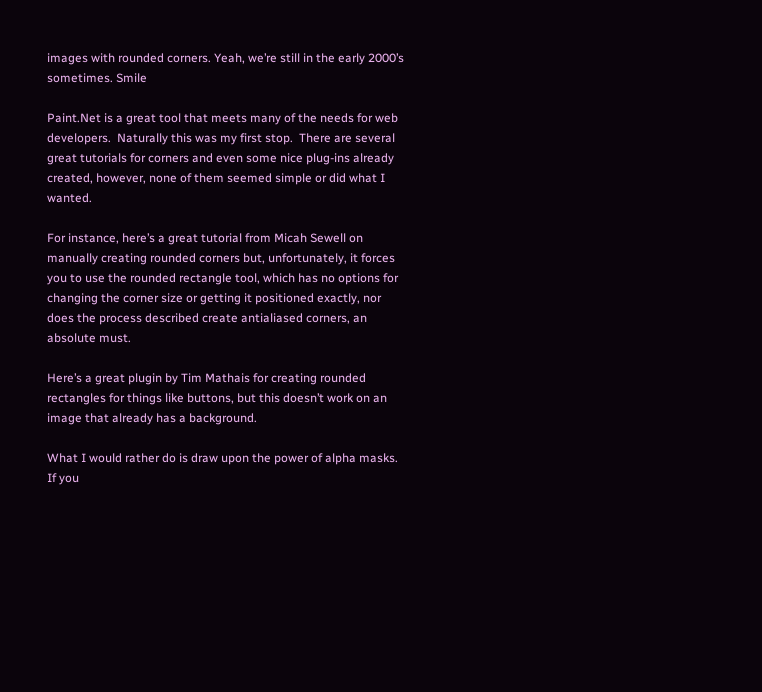images with rounded corners. Yeah, we’re still in the early 2000’s sometimes. Smile

Paint.Net is a great tool that meets many of the needs for web developers.  Naturally this was my first stop.  There are several great tutorials for corners and even some nice plug-ins already created, however, none of them seemed simple or did what I wanted.

For instance, here’s a great tutorial from Micah Sewell on manually creating rounded corners but, unfortunately, it forces you to use the rounded rectangle tool, which has no options for changing the corner size or getting it positioned exactly, nor does the process described create antialiased corners, an absolute must.

Here’s a great plugin by Tim Mathais for creating rounded rectangles for things like buttons, but this doesn’t work on an image that already has a background.

What I would rather do is draw upon the power of alpha masks.  If you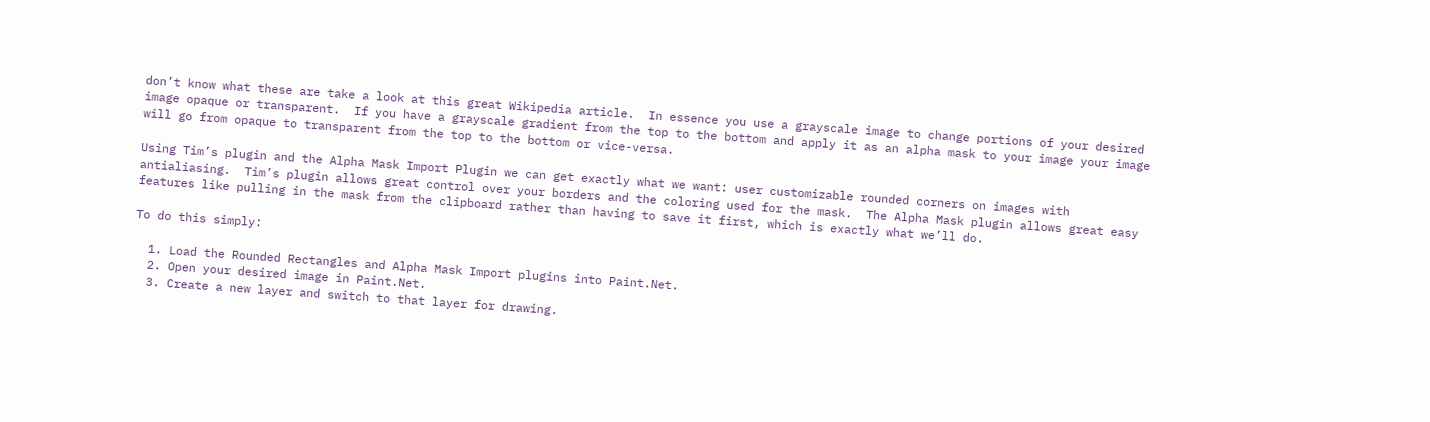don’t know what these are take a look at this great Wikipedia article.  In essence you use a grayscale image to change portions of your desired image opaque or transparent.  If you have a grayscale gradient from the top to the bottom and apply it as an alpha mask to your image your image will go from opaque to transparent from the top to the bottom or vice-versa.

Using Tim’s plugin and the Alpha Mask Import Plugin we can get exactly what we want: user customizable rounded corners on images with antialiasing.  Tim’s plugin allows great control over your borders and the coloring used for the mask.  The Alpha Mask plugin allows great easy features like pulling in the mask from the clipboard rather than having to save it first, which is exactly what we’ll do.

To do this simply:

  1. Load the Rounded Rectangles and Alpha Mask Import plugins into Paint.Net.
  2. Open your desired image in Paint.Net.
  3. Create a new layer and switch to that layer for drawing.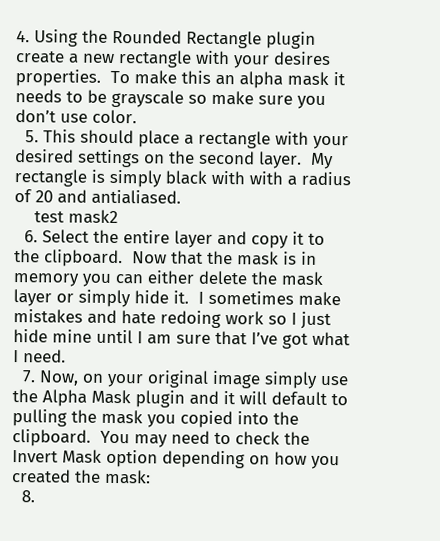4. Using the Rounded Rectangle plugin create a new rectangle with your desires properties.  To make this an alpha mask it needs to be grayscale so make sure you don’t use color.
  5. This should place a rectangle with your desired settings on the second layer.  My rectangle is simply black with with a radius of 20 and antialiased.
    test mask2
  6. Select the entire layer and copy it to the clipboard.  Now that the mask is in memory you can either delete the mask layer or simply hide it.  I sometimes make mistakes and hate redoing work so I just hide mine until I am sure that I’ve got what I need.
  7. Now, on your original image simply use the Alpha Mask plugin and it will default to pulling the mask you copied into the clipboard.  You may need to check the Invert Mask option depending on how you created the mask:
  8.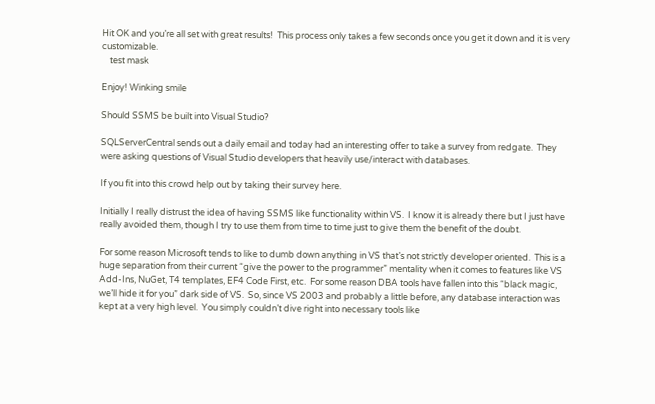Hit OK and you’re all set with great results!  This process only takes a few seconds once you get it down and it is very customizable.
    test mask

Enjoy! Winking smile

Should SSMS be built into Visual Studio?

SQLServerCentral sends out a daily email and today had an interesting offer to take a survey from redgate.  They were asking questions of Visual Studio developers that heavily use/interact with databases.

If you fit into this crowd help out by taking their survey here.

Initially I really distrust the idea of having SSMS like functionality within VS.  I know it is already there but I just have really avoided them, though I try to use them from time to time just to give them the benefit of the doubt.

For some reason Microsoft tends to like to dumb down anything in VS that’s not strictly developer oriented.  This is a huge separation from their current “give the power to the programmer” mentality when it comes to features like VS Add-Ins, NuGet, T4 templates, EF4 Code First, etc.  For some reason DBA tools have fallen into this “black magic, we’ll hide it for you” dark side of VS.  So, since VS 2003 and probably a little before, any database interaction was kept at a very high level.  You simply couldn’t dive right into necessary tools like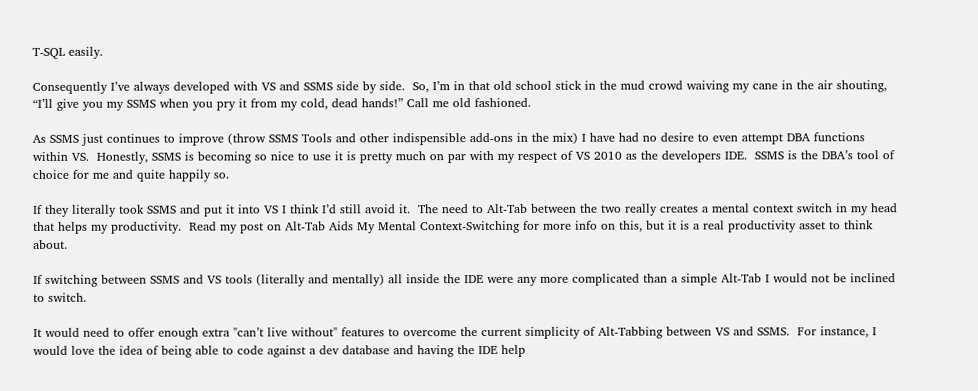T-SQL easily.

Consequently I’ve always developed with VS and SSMS side by side.  So, I’m in that old school stick in the mud crowd waiving my cane in the air shouting, “I’ll give you my SSMS when you pry it from my cold, dead hands!” Call me old fashioned.

As SSMS just continues to improve (throw SSMS Tools and other indispensible add-ons in the mix) I have had no desire to even attempt DBA functions within VS.  Honestly, SSMS is becoming so nice to use it is pretty much on par with my respect of VS 2010 as the developers IDE.  SSMS is the DBA’s tool of choice for me and quite happily so.

If they literally took SSMS and put it into VS I think I’d still avoid it.  The need to Alt-Tab between the two really creates a mental context switch in my head that helps my productivity.  Read my post on Alt-Tab Aids My Mental Context-Switching for more info on this, but it is a real productivity asset to think about.

If switching between SSMS and VS tools (literally and mentally) all inside the IDE were any more complicated than a simple Alt-Tab I would not be inclined to switch.

It would need to offer enough extra "can’t live without" features to overcome the current simplicity of Alt-Tabbing between VS and SSMS.  For instance, I would love the idea of being able to code against a dev database and having the IDE help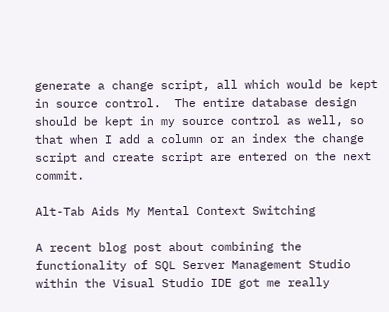generate a change script, all which would be kept in source control.  The entire database design should be kept in my source control as well, so that when I add a column or an index the change script and create script are entered on the next commit.

Alt-Tab Aids My Mental Context Switching

A recent blog post about combining the functionality of SQL Server Management Studio within the Visual Studio IDE got me really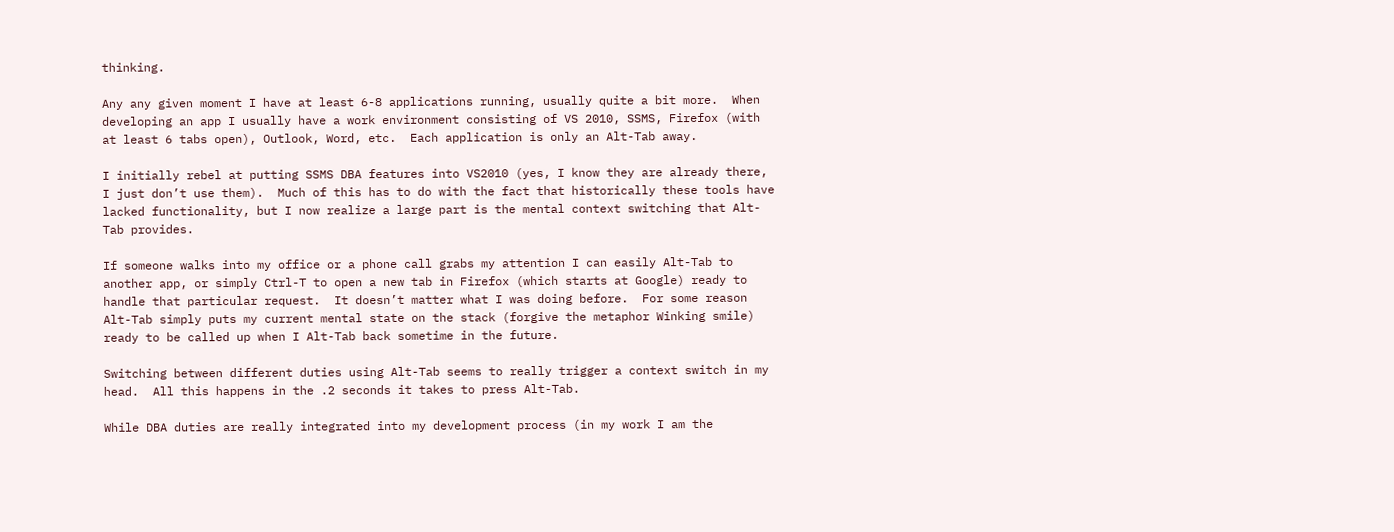thinking.

Any any given moment I have at least 6-8 applications running, usually quite a bit more.  When developing an app I usually have a work environment consisting of VS 2010, SSMS, Firefox (with at least 6 tabs open), Outlook, Word, etc.  Each application is only an Alt-Tab away.

I initially rebel at putting SSMS DBA features into VS2010 (yes, I know they are already there, I just don’t use them).  Much of this has to do with the fact that historically these tools have lacked functionality, but I now realize a large part is the mental context switching that Alt-Tab provides.

If someone walks into my office or a phone call grabs my attention I can easily Alt-Tab to another app, or simply Ctrl-T to open a new tab in Firefox (which starts at Google) ready to handle that particular request.  It doesn’t matter what I was doing before.  For some reason Alt-Tab simply puts my current mental state on the stack (forgive the metaphor Winking smile) ready to be called up when I Alt-Tab back sometime in the future.

Switching between different duties using Alt-Tab seems to really trigger a context switch in my head.  All this happens in the .2 seconds it takes to press Alt-Tab.

While DBA duties are really integrated into my development process (in my work I am the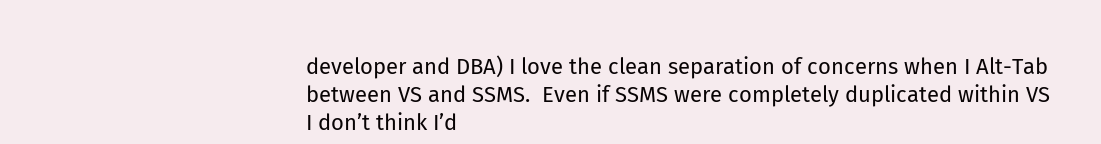developer and DBA) I love the clean separation of concerns when I Alt-Tab between VS and SSMS.  Even if SSMS were completely duplicated within VS I don’t think I’d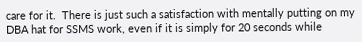care for it.  There is just such a satisfaction with mentally putting on my DBA hat for SSMS work, even if it is simply for 20 seconds while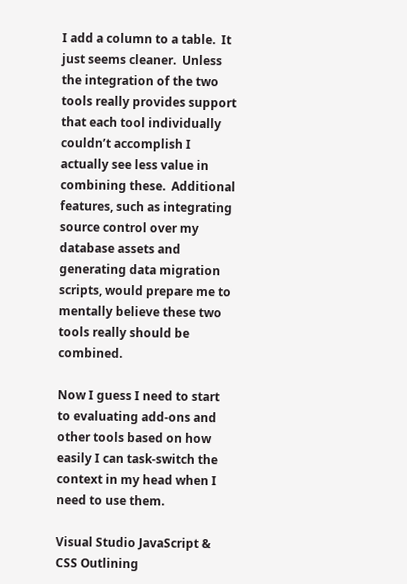I add a column to a table.  It just seems cleaner.  Unless the integration of the two tools really provides support that each tool individually couldn’t accomplish I actually see less value in combining these.  Additional features, such as integrating source control over my database assets and generating data migration scripts, would prepare me to mentally believe these two tools really should be combined.

Now I guess I need to start to evaluating add-ons and other tools based on how easily I can task-switch the context in my head when I need to use them.

Visual Studio JavaScript & CSS Outlining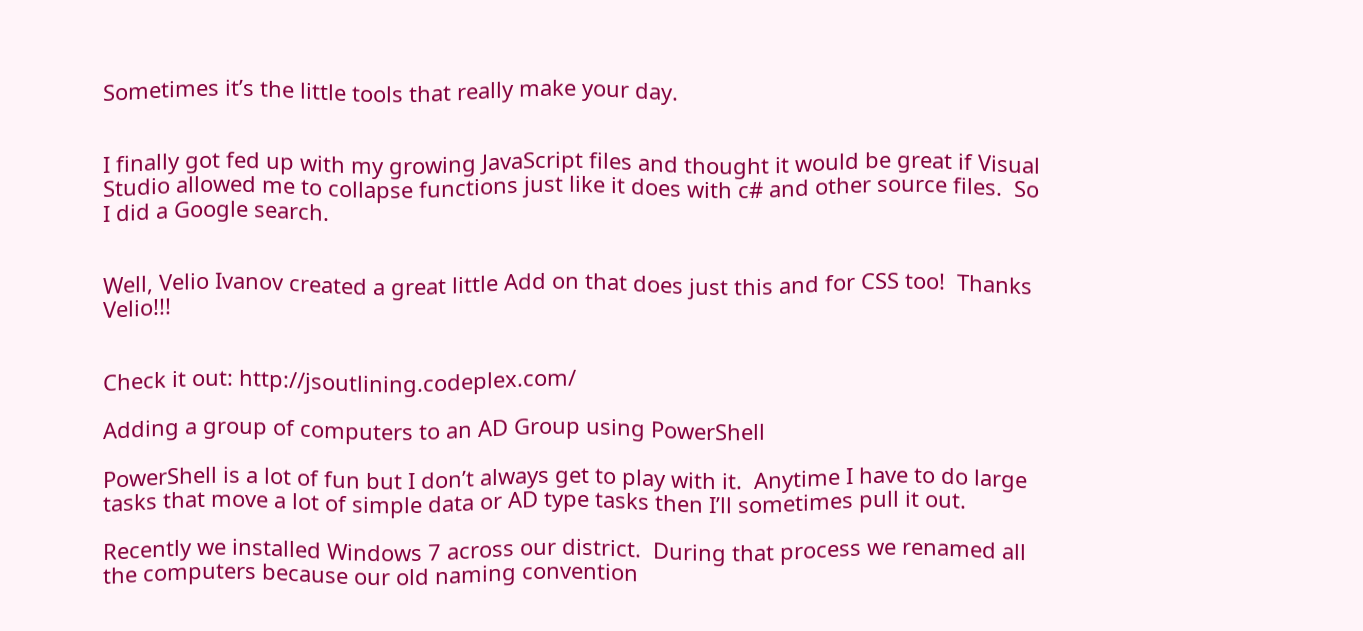Sometimes it’s the little tools that really make your day.


I finally got fed up with my growing JavaScript files and thought it would be great if Visual Studio allowed me to collapse functions just like it does with c# and other source files.  So I did a Google search.


Well, Velio Ivanov created a great little Add on that does just this and for CSS too!  Thanks Velio!!!


Check it out: http://jsoutlining.codeplex.com/

Adding a group of computers to an AD Group using PowerShell

PowerShell is a lot of fun but I don’t always get to play with it.  Anytime I have to do large tasks that move a lot of simple data or AD type tasks then I’ll sometimes pull it out.

Recently we installed Windows 7 across our district.  During that process we renamed all the computers because our old naming convention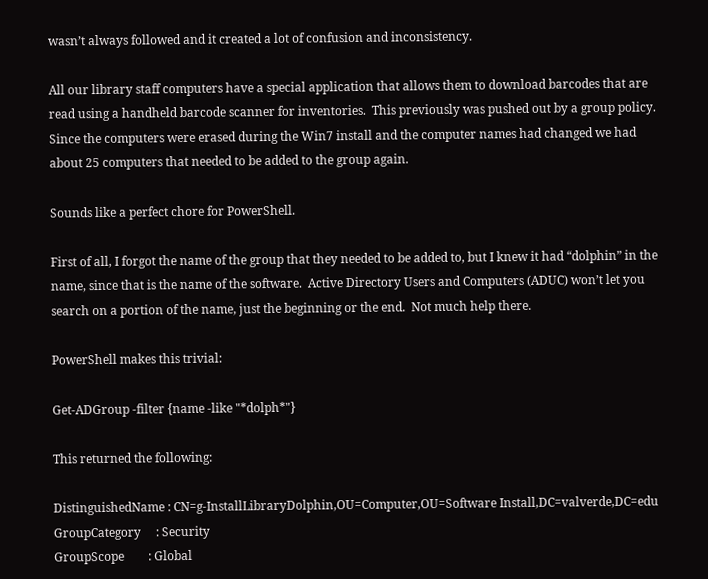wasn’t always followed and it created a lot of confusion and inconsistency.

All our library staff computers have a special application that allows them to download barcodes that are read using a handheld barcode scanner for inventories.  This previously was pushed out by a group policy.  Since the computers were erased during the Win7 install and the computer names had changed we had about 25 computers that needed to be added to the group again.

Sounds like a perfect chore for PowerShell.

First of all, I forgot the name of the group that they needed to be added to, but I knew it had “dolphin” in the name, since that is the name of the software.  Active Directory Users and Computers (ADUC) won’t let you search on a portion of the name, just the beginning or the end.  Not much help there.

PowerShell makes this trivial:

Get-ADGroup -filter {name -like "*dolph*"}

This returned the following:

DistinguishedName : CN=g-InstallLibraryDolphin,OU=Computer,OU=Software Install,DC=valverde,DC=edu
GroupCategory     : Security
GroupScope        : Global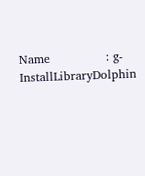Name              : g-InstallLibraryDolphin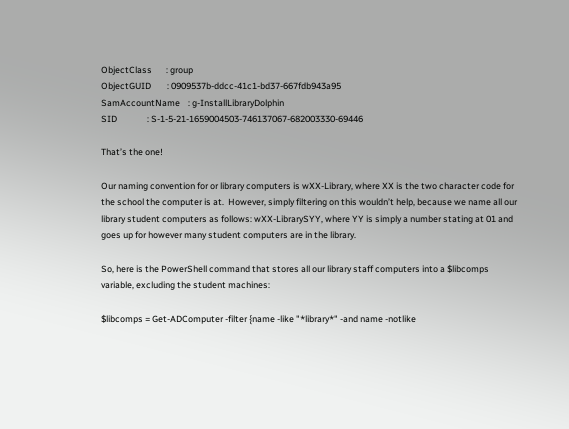ObjectClass       : group
ObjectGUID        : 0909537b-ddcc-41c1-bd37-667fdb943a95
SamAccountName    : g-InstallLibraryDolphin
SID               : S-1-5-21-1659004503-746137067-682003330-69446

That’s the one!

Our naming convention for or library computers is wXX-Library, where XX is the two character code for the school the computer is at.  However, simply filtering on this wouldn’t help, because we name all our library student computers as follows: wXX-LibrarySYY, where YY is simply a number stating at 01 and goes up for however many student computers are in the library.

So, here is the PowerShell command that stores all our library staff computers into a $libcomps variable, excluding the student machines:

$libcomps = Get-ADComputer -filter {name -like "*library*" -and name -notlike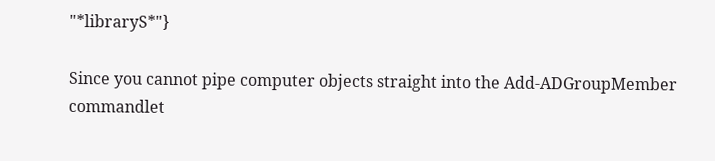"*libraryS*"}

Since you cannot pipe computer objects straight into the Add-ADGroupMember commandlet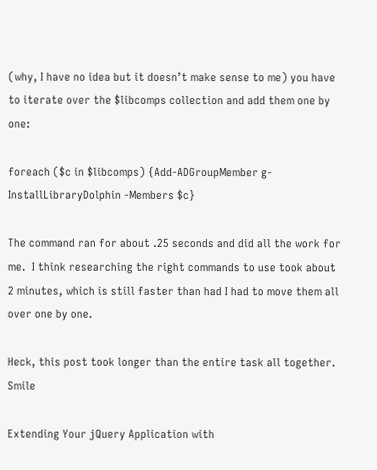(why, I have no idea but it doesn’t make sense to me) you have to iterate over the $libcomps collection and add them one by one:

foreach ($c in $libcomps) {Add-ADGroupMember g-InstallLibraryDolphin -Members $c}

The command ran for about .25 seconds and did all the work for me.  I think researching the right commands to use took about 2 minutes, which is still faster than had I had to move them all over one by one.

Heck, this post took longer than the entire task all together. Smile

Extending Your jQuery Application with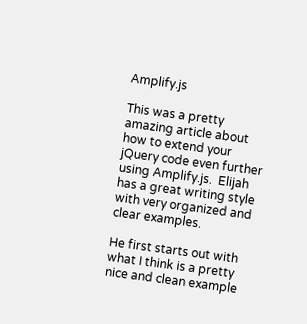Amplify.js

This was a pretty amazing article about how to extend your jQuery code even further using Amplify.js.  Elijah has a great writing style with very organized and clear examples.

He first starts out with what I think is a pretty nice and clean example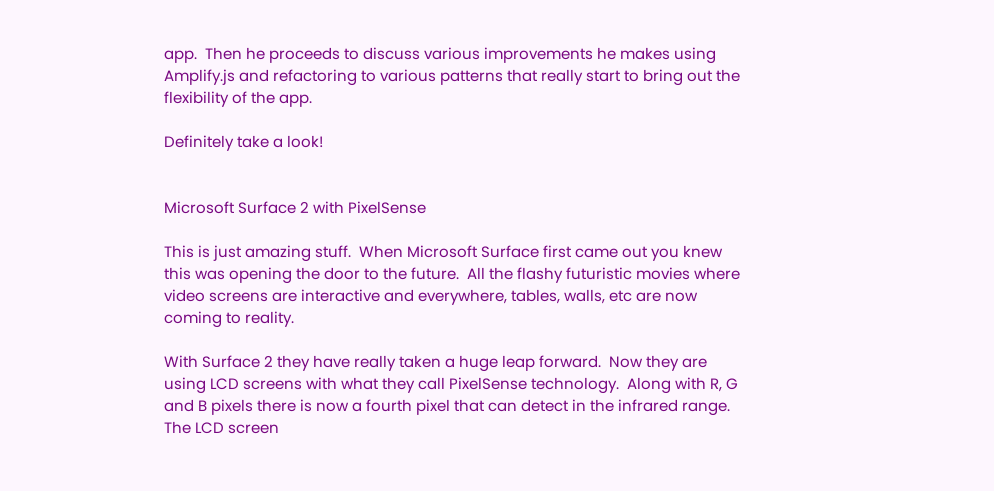app.  Then he proceeds to discuss various improvements he makes using Amplify.js and refactoring to various patterns that really start to bring out the flexibility of the app.

Definitely take a look!


Microsoft Surface 2 with PixelSense

This is just amazing stuff.  When Microsoft Surface first came out you knew this was opening the door to the future.  All the flashy futuristic movies where video screens are interactive and everywhere, tables, walls, etc are now coming to reality.

With Surface 2 they have really taken a huge leap forward.  Now they are using LCD screens with what they call PixelSense technology.  Along with R, G and B pixels there is now a fourth pixel that can detect in the infrared range.  The LCD screen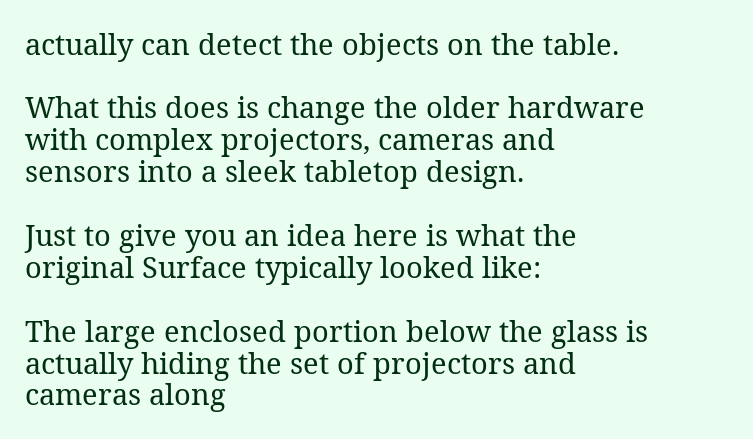actually can detect the objects on the table.

What this does is change the older hardware with complex projectors, cameras and sensors into a sleek tabletop design.

Just to give you an idea here is what the original Surface typically looked like:

The large enclosed portion below the glass is actually hiding the set of projectors and cameras along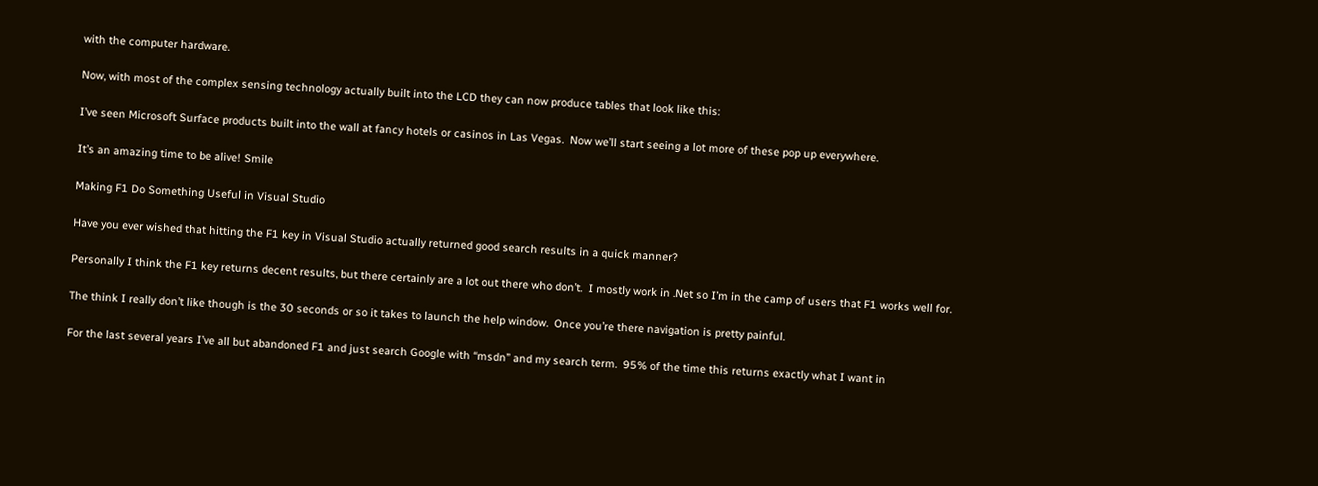with the computer hardware.

Now, with most of the complex sensing technology actually built into the LCD they can now produce tables that look like this:

I’ve seen Microsoft Surface products built into the wall at fancy hotels or casinos in Las Vegas.  Now we’ll start seeing a lot more of these pop up everywhere.

It’s an amazing time to be alive! Smile

Making F1 Do Something Useful in Visual Studio

Have you ever wished that hitting the F1 key in Visual Studio actually returned good search results in a quick manner?

Personally I think the F1 key returns decent results, but there certainly are a lot out there who don’t.  I mostly work in .Net so I’m in the camp of users that F1 works well for.

The think I really don’t like though is the 30 seconds or so it takes to launch the help window.  Once you’re there navigation is pretty painful.

For the last several years I’ve all but abandoned F1 and just search Google with “msdn” and my search term.  95% of the time this returns exactly what I want in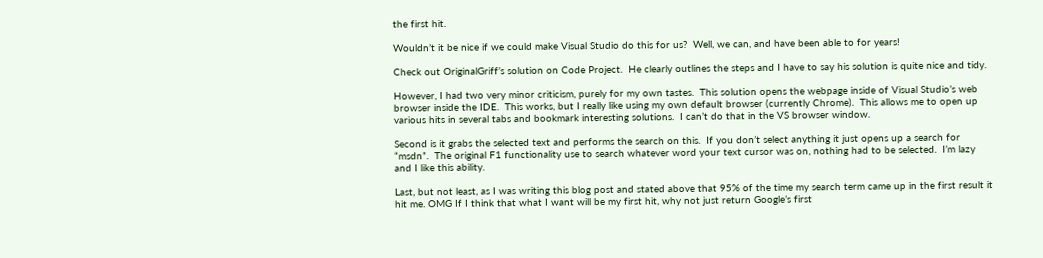the first hit.

Wouldn’t it be nice if we could make Visual Studio do this for us?  Well, we can, and have been able to for years!

Check out OriginalGriff’s solution on Code Project.  He clearly outlines the steps and I have to say his solution is quite nice and tidy.

However, I had two very minor criticism, purely for my own tastes.  This solution opens the webpage inside of Visual Studio’s web browser inside the IDE.  This works, but I really like using my own default browser (currently Chrome).  This allows me to open up various hits in several tabs and bookmark interesting solutions.  I can’t do that in the VS browser window.

Second is it grabs the selected text and performs the search on this.  If you don’t select anything it just opens up a search for “msdn”.  The original F1 functionality use to search whatever word your text cursor was on, nothing had to be selected.  I’m lazy and I like this ability.

Last, but not least, as I was writing this blog post and stated above that 95% of the time my search term came up in the first result it hit me. OMG If I think that what I want will be my first hit, why not just return Google’s first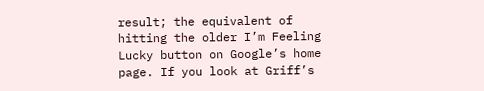result; the equivalent of hitting the older I’m Feeling Lucky button on Google’s home page. If you look at Griff’s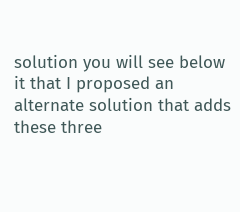solution you will see below it that I proposed an alternate solution that adds these three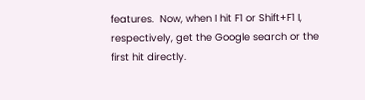features.  Now, when I hit F1 or Shift+F1 I, respectively, get the Google search or the first hit directly.